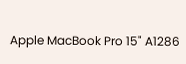Apple MacBook Pro 15" A1286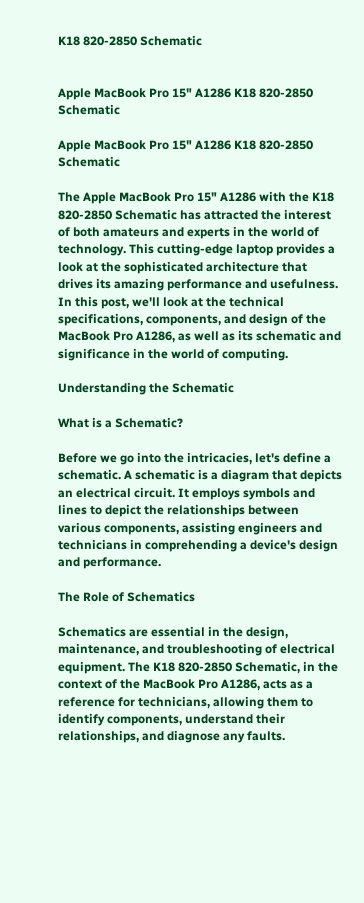K18 820-2850 Schematic


Apple MacBook Pro 15" A1286 K18 820-2850 Schematic

Apple MacBook Pro 15" A1286 K18 820-2850 Schematic

The Apple MacBook Pro 15" A1286 with the K18 820-2850 Schematic has attracted the interest of both amateurs and experts in the world of technology. This cutting-edge laptop provides a look at the sophisticated architecture that drives its amazing performance and usefulness. In this post, we'll look at the technical specifications, components, and design of the MacBook Pro A1286, as well as its schematic and significance in the world of computing.

Understanding the Schematic

What is a Schematic?

Before we go into the intricacies, let's define a schematic. A schematic is a diagram that depicts an electrical circuit. It employs symbols and lines to depict the relationships between various components, assisting engineers and technicians in comprehending a device's design and performance.

The Role of Schematics

Schematics are essential in the design, maintenance, and troubleshooting of electrical equipment. The K18 820-2850 Schematic, in the context of the MacBook Pro A1286, acts as a reference for technicians, allowing them to identify components, understand their relationships, and diagnose any faults.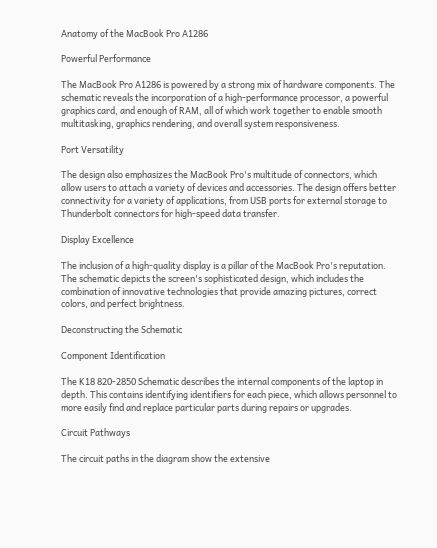Anatomy of the MacBook Pro A1286

Powerful Performance

The MacBook Pro A1286 is powered by a strong mix of hardware components. The schematic reveals the incorporation of a high-performance processor, a powerful graphics card, and enough of RAM, all of which work together to enable smooth multitasking, graphics rendering, and overall system responsiveness.

Port Versatility

The design also emphasizes the MacBook Pro's multitude of connectors, which allow users to attach a variety of devices and accessories. The design offers better connectivity for a variety of applications, from USB ports for external storage to Thunderbolt connectors for high-speed data transfer.

Display Excellence

The inclusion of a high-quality display is a pillar of the MacBook Pro's reputation. The schematic depicts the screen's sophisticated design, which includes the combination of innovative technologies that provide amazing pictures, correct colors, and perfect brightness.

Deconstructing the Schematic

Component Identification

The K18 820-2850 Schematic describes the internal components of the laptop in depth. This contains identifying identifiers for each piece, which allows personnel to more easily find and replace particular parts during repairs or upgrades.

Circuit Pathways

The circuit paths in the diagram show the extensive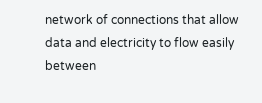network of connections that allow data and electricity to flow easily between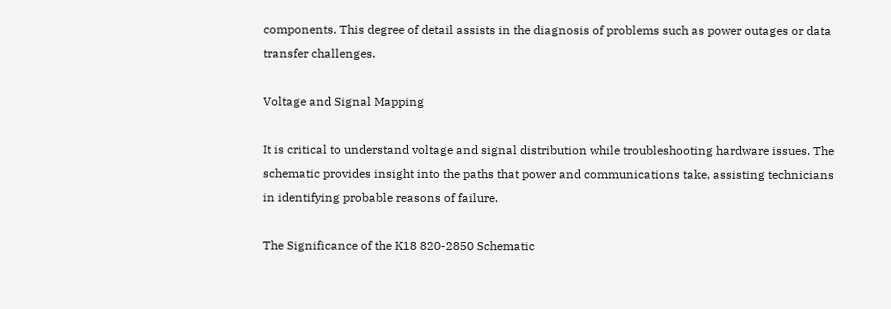components. This degree of detail assists in the diagnosis of problems such as power outages or data transfer challenges.

Voltage and Signal Mapping

It is critical to understand voltage and signal distribution while troubleshooting hardware issues. The schematic provides insight into the paths that power and communications take, assisting technicians in identifying probable reasons of failure.

The Significance of the K18 820-2850 Schematic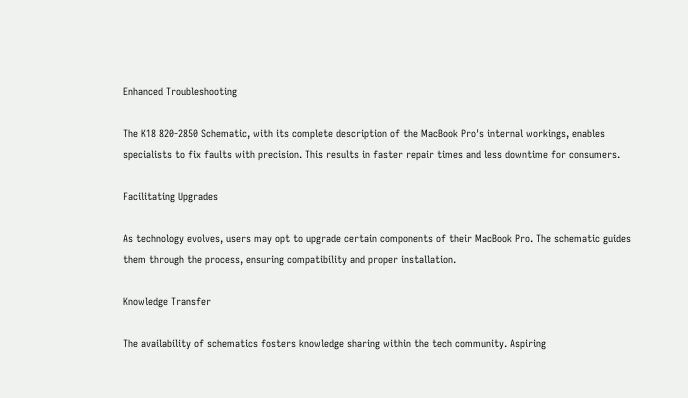Enhanced Troubleshooting

The K18 820-2850 Schematic, with its complete description of the MacBook Pro's internal workings, enables specialists to fix faults with precision. This results in faster repair times and less downtime for consumers.

Facilitating Upgrades

As technology evolves, users may opt to upgrade certain components of their MacBook Pro. The schematic guides them through the process, ensuring compatibility and proper installation.

Knowledge Transfer

The availability of schematics fosters knowledge sharing within the tech community. Aspiring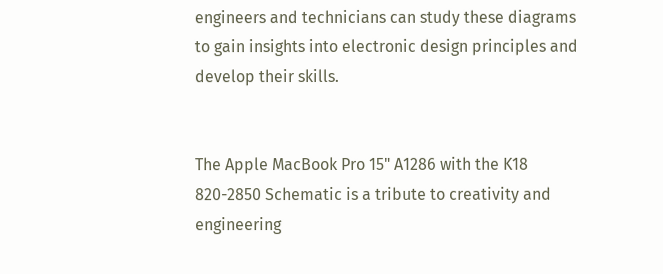engineers and technicians can study these diagrams to gain insights into electronic design principles and develop their skills.


The Apple MacBook Pro 15" A1286 with the K18 820-2850 Schematic is a tribute to creativity and engineering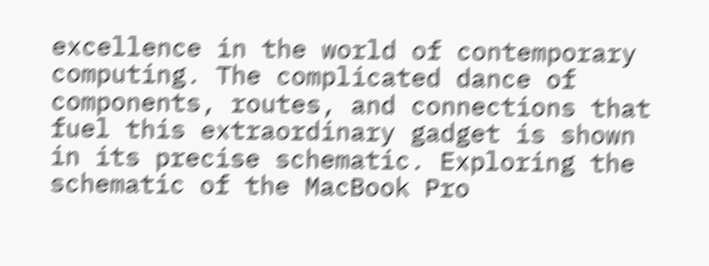excellence in the world of contemporary computing. The complicated dance of components, routes, and connections that fuel this extraordinary gadget is shown in its precise schematic. Exploring the schematic of the MacBook Pro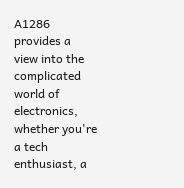A1286 provides a view into the complicated world of electronics, whether you're a tech enthusiast, a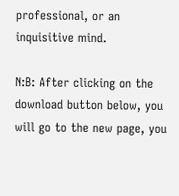professional, or an inquisitive mind.

N:B: After clicking on the download button below, you will go to the new page, you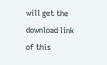will get the download link of this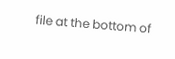file at the bottom of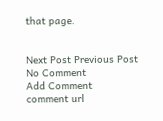that page.


Next Post Previous Post
No Comment
Add Comment
comment url